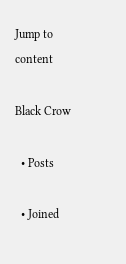Jump to content

Black Crow

  • Posts

  • Joined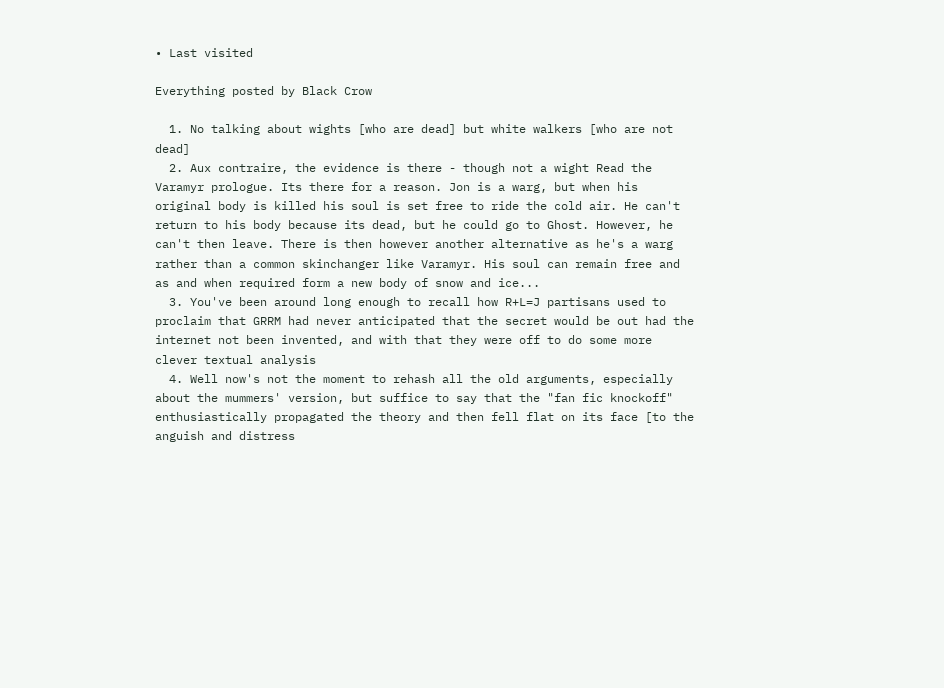• Last visited

Everything posted by Black Crow

  1. No talking about wights [who are dead] but white walkers [who are not dead]
  2. Aux contraire, the evidence is there - though not a wight Read the Varamyr prologue. Its there for a reason. Jon is a warg, but when his original body is killed his soul is set free to ride the cold air. He can't return to his body because its dead, but he could go to Ghost. However, he can't then leave. There is then however another alternative as he's a warg rather than a common skinchanger like Varamyr. His soul can remain free and as and when required form a new body of snow and ice...
  3. You've been around long enough to recall how R+L=J partisans used to proclaim that GRRM had never anticipated that the secret would be out had the internet not been invented, and with that they were off to do some more clever textual analysis
  4. Well now's not the moment to rehash all the old arguments, especially about the mummers' version, but suffice to say that the "fan fic knockoff" enthusiastically propagated the theory and then fell flat on its face [to the anguish and distress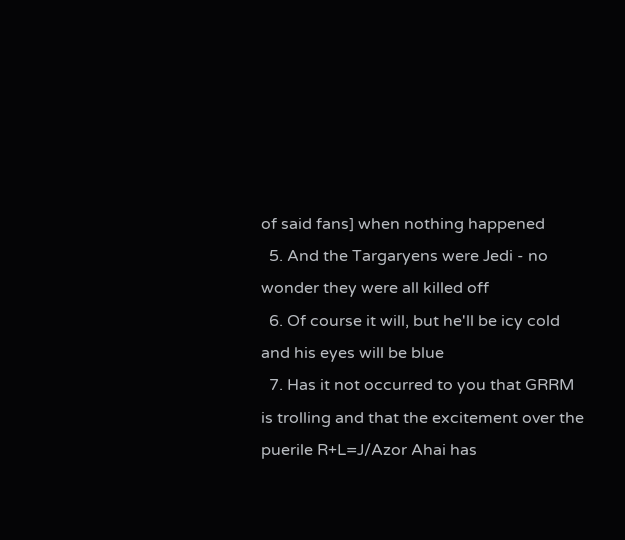of said fans] when nothing happened
  5. And the Targaryens were Jedi - no wonder they were all killed off
  6. Of course it will, but he'll be icy cold and his eyes will be blue
  7. Has it not occurred to you that GRRM is trolling and that the excitement over the puerile R+L=J/Azor Ahai has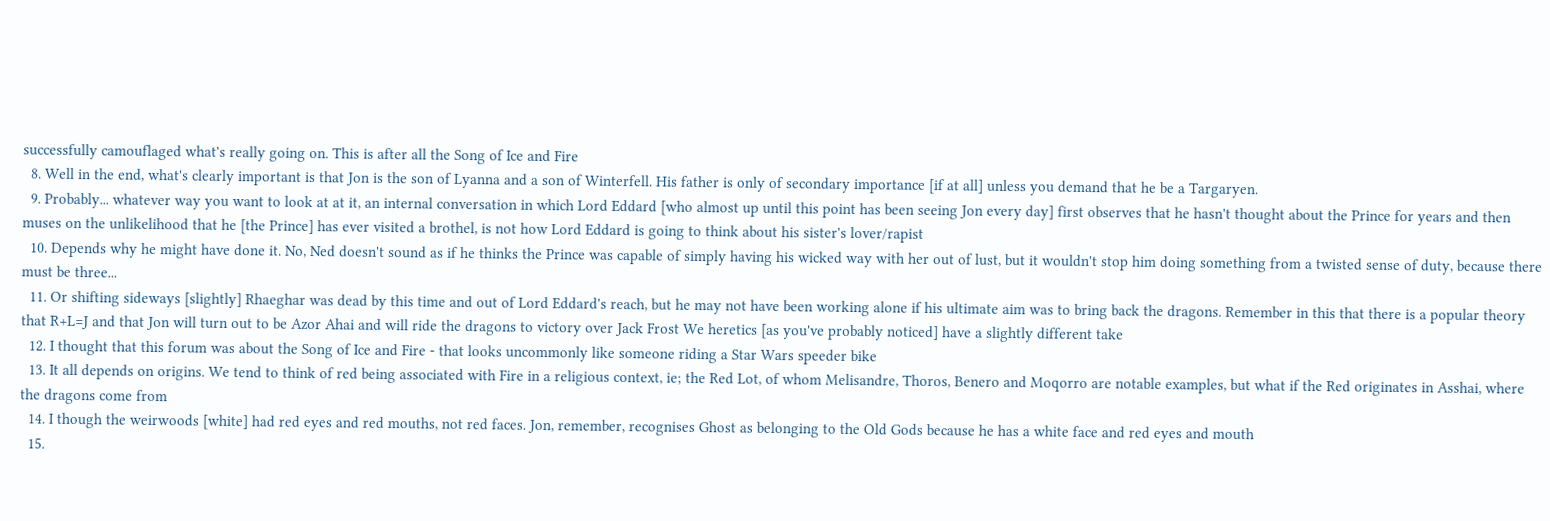successfully camouflaged what's really going on. This is after all the Song of Ice and Fire
  8. Well in the end, what's clearly important is that Jon is the son of Lyanna and a son of Winterfell. His father is only of secondary importance [if at all] unless you demand that he be a Targaryen.
  9. Probably... whatever way you want to look at at it, an internal conversation in which Lord Eddard [who almost up until this point has been seeing Jon every day] first observes that he hasn't thought about the Prince for years and then muses on the unlikelihood that he [the Prince] has ever visited a brothel, is not how Lord Eddard is going to think about his sister's lover/rapist
  10. Depends why he might have done it. No, Ned doesn't sound as if he thinks the Prince was capable of simply having his wicked way with her out of lust, but it wouldn't stop him doing something from a twisted sense of duty, because there must be three...
  11. Or shifting sideways [slightly] Rhaeghar was dead by this time and out of Lord Eddard's reach, but he may not have been working alone if his ultimate aim was to bring back the dragons. Remember in this that there is a popular theory that R+L=J and that Jon will turn out to be Azor Ahai and will ride the dragons to victory over Jack Frost We heretics [as you've probably noticed] have a slightly different take
  12. I thought that this forum was about the Song of Ice and Fire - that looks uncommonly like someone riding a Star Wars speeder bike
  13. It all depends on origins. We tend to think of red being associated with Fire in a religious context, ie; the Red Lot, of whom Melisandre, Thoros, Benero and Moqorro are notable examples, but what if the Red originates in Asshai, where the dragons come from
  14. I though the weirwoods [white] had red eyes and red mouths, not red faces. Jon, remember, recognises Ghost as belonging to the Old Gods because he has a white face and red eyes and mouth
  15.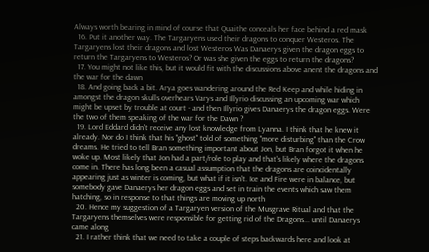Always worth bearing in mind of course that Quaithe conceals her face behind a red mask
  16. Put it another way. The Targaryens used their dragons to conquer Westeros. The Targaryens lost their dragons and lost Westeros Was Danaerys given the dragon eggs to return the Targaryens to Westeros? Or was she given the eggs to return the dragons?
  17. You might not like this, but it would fit with the discussions above anent the dragons and the war for the dawn
  18. And going back a bit. Arya goes wandering around the Red Keep and while hiding in amongst the dragon skulls overhears Varys and Illyrio discussing an upcoming war which might be upset by trouble at court - and then Illyrio gives Danaerys the dragon eggs. Were the two of them speaking of the war for the Dawn ?
  19. Lord Eddard didn't receive any lost knowledge from Lyanna. I think that he knew it already. Nor do I think that his "ghost" told of something "more disturbing" than the Crow dreams. He tried to tell Bran something important about Jon, but Bran forgot it when he woke up. Most likely that Jon had a part/role to play and that's likely where the dragons come in. There has long been a casual assumption that the dragons are coincidentally appearing just as winter is coming, but what if it isn't. Ice and Fire were in balance, but somebody gave Danaerys her dragon eggs and set in train the events which saw them hatching, so in response to that things are moving up north
  20. Hence my suggestion of a Targaryen version of the Musgrave Ritual and that the Targaryens themselves were responsible for getting rid of the Dragons... until Danaerys came along
  21. I rather think that we need to take a couple of steps backwards here and look at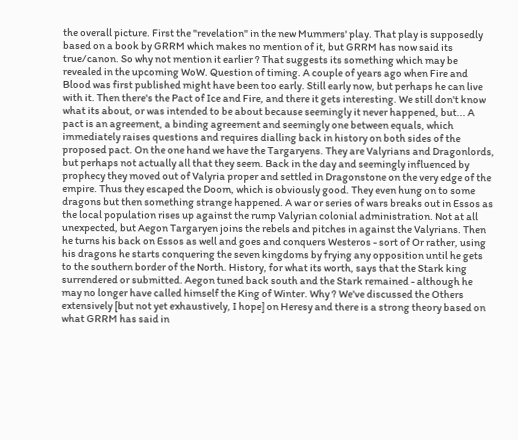the overall picture. First the "revelation" in the new Mummers' play. That play is supposedly based on a book by GRRM which makes no mention of it, but GRRM has now said its true/canon. So why not mention it earlier ? That suggests its something which may be revealed in the upcoming WoW. Question of timing. A couple of years ago when Fire and Blood was first published might have been too early. Still early now, but perhaps he can live with it. Then there's the Pact of Ice and Fire, and there it gets interesting. We still don't know what its about, or was intended to be about because seemingly it never happened, but... A pact is an agreement, a binding agreement and seemingly one between equals, which immediately raises questions and requires dialling back in history on both sides of the proposed pact. On the one hand we have the Targaryens. They are Valyrians and Dragonlords, but perhaps not actually all that they seem. Back in the day and seemingly influenced by prophecy they moved out of Valyria proper and settled in Dragonstone on the very edge of the empire. Thus they escaped the Doom, which is obviously good. They even hung on to some dragons but then something strange happened. A war or series of wars breaks out in Essos as the local population rises up against the rump Valyrian colonial administration. Not at all unexpected, but Aegon Targaryen joins the rebels and pitches in against the Valyrians. Then he turns his back on Essos as well and goes and conquers Westeros - sort of Or rather, using his dragons he starts conquering the seven kingdoms by frying any opposition until he gets to the southern border of the North. History, for what its worth, says that the Stark king surrendered or submitted. Aegon tuned back south and the Stark remained - although he may no longer have called himself the King of Winter. Why ? We've discussed the Others extensively [but not yet exhaustively, I hope] on Heresy and there is a strong theory based on what GRRM has said in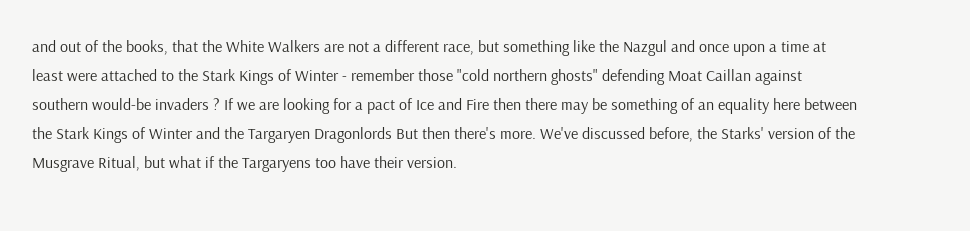and out of the books, that the White Walkers are not a different race, but something like the Nazgul and once upon a time at least were attached to the Stark Kings of Winter - remember those "cold northern ghosts" defending Moat Caillan against southern would-be invaders ? If we are looking for a pact of Ice and Fire then there may be something of an equality here between the Stark Kings of Winter and the Targaryen Dragonlords But then there's more. We've discussed before, the Starks' version of the Musgrave Ritual, but what if the Targaryens too have their version.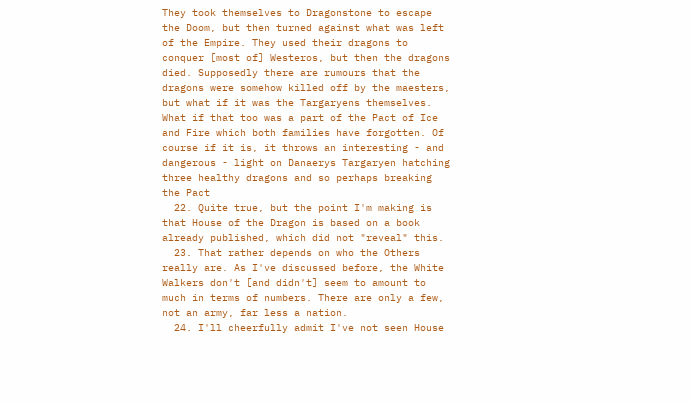They took themselves to Dragonstone to escape the Doom, but then turned against what was left of the Empire. They used their dragons to conquer [most of] Westeros, but then the dragons died. Supposedly there are rumours that the dragons were somehow killed off by the maesters, but what if it was the Targaryens themselves. What if that too was a part of the Pact of Ice and Fire which both families have forgotten. Of course if it is, it throws an interesting - and dangerous - light on Danaerys Targaryen hatching three healthy dragons and so perhaps breaking the Pact
  22. Quite true, but the point I'm making is that House of the Dragon is based on a book already published, which did not "reveal" this.
  23. That rather depends on who the Others really are. As I've discussed before, the White Walkers don't [and didn't] seem to amount to much in terms of numbers. There are only a few, not an army, far less a nation.
  24. I'll cheerfully admit I've not seen House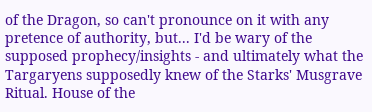of the Dragon, so can't pronounce on it with any pretence of authority, but... I'd be wary of the supposed prophecy/insights - and ultimately what the Targaryens supposedly knew of the Starks' Musgrave Ritual. House of the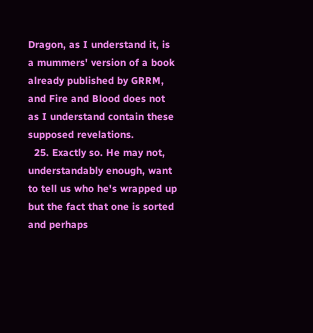Dragon, as I understand it, is a mummers' version of a book already published by GRRM, and Fire and Blood does not as I understand contain these supposed revelations.
  25. Exactly so. He may not, understandably enough, want to tell us who he's wrapped up but the fact that one is sorted and perhaps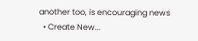another too, is encouraging news
  • Create New...